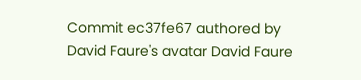Commit ec37fe67 authored by David Faure's avatar David Faure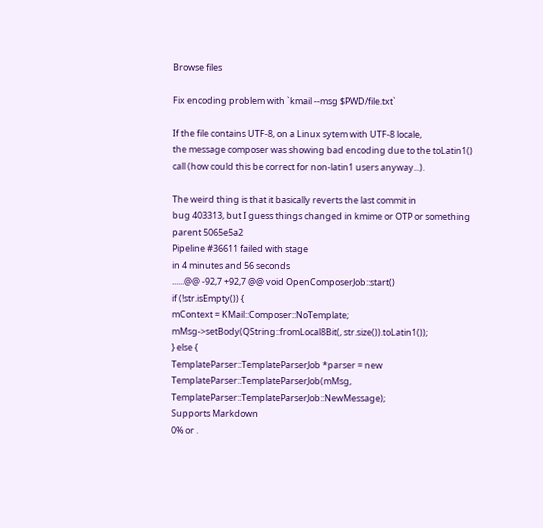Browse files

Fix encoding problem with `kmail --msg $PWD/file.txt`

If the file contains UTF-8, on a Linux sytem with UTF-8 locale,
the message composer was showing bad encoding due to the toLatin1()
call (how could this be correct for non-latin1 users anyway...).

The weird thing is that it basically reverts the last commit in
bug 403313, but I guess things changed in kmime or OTP or something
parent 5065e5a2
Pipeline #36611 failed with stage
in 4 minutes and 56 seconds
......@@ -92,7 +92,7 @@ void OpenComposerJob::start()
if (!str.isEmpty()) {
mContext = KMail::Composer::NoTemplate;
mMsg->setBody(QString::fromLocal8Bit(, str.size()).toLatin1());
} else {
TemplateParser::TemplateParserJob *parser = new TemplateParser::TemplateParserJob(mMsg, TemplateParser::TemplateParserJob::NewMessage);
Supports Markdown
0% or .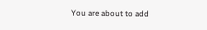You are about to add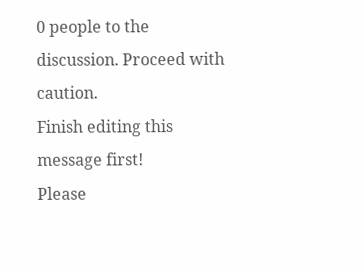0 people to the discussion. Proceed with caution.
Finish editing this message first!
Please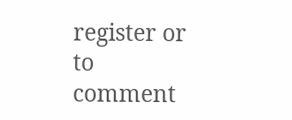register or to comment